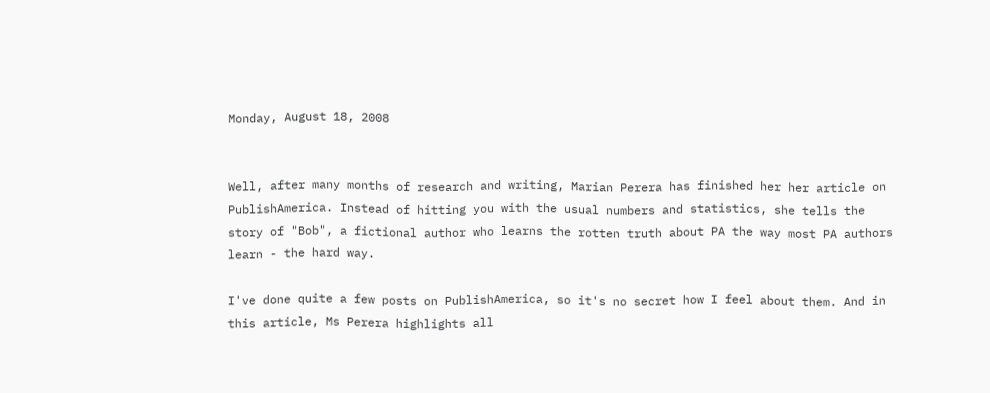Monday, August 18, 2008


Well, after many months of research and writing, Marian Perera has finished her her article on PublishAmerica. Instead of hitting you with the usual numbers and statistics, she tells the story of "Bob", a fictional author who learns the rotten truth about PA the way most PA authors learn - the hard way.

I've done quite a few posts on PublishAmerica, so it's no secret how I feel about them. And in this article, Ms Perera highlights all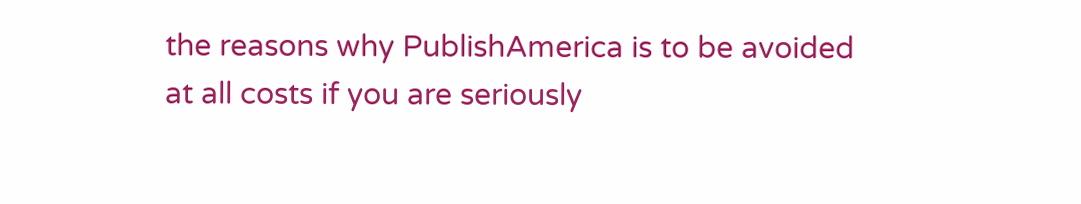the reasons why PublishAmerica is to be avoided at all costs if you are seriously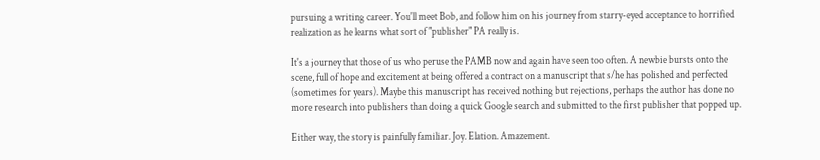pursuing a writing career. You'll meet Bob, and follow him on his journey from starry-eyed acceptance to horrified realization as he learns what sort of "publisher" PA really is.

It's a journey that those of us who peruse the PAMB now and again have seen too often. A newbie bursts onto the scene, full of hope and excitement at being offered a contract on a manuscript that s/he has polished and perfected (sometimes for years). Maybe this manuscript has received nothing but rejections, perhaps the author has done no more research into publishers than doing a quick Google search and submitted to the first publisher that popped up.

Either way, the story is painfully familiar. Joy. Elation. Amazement.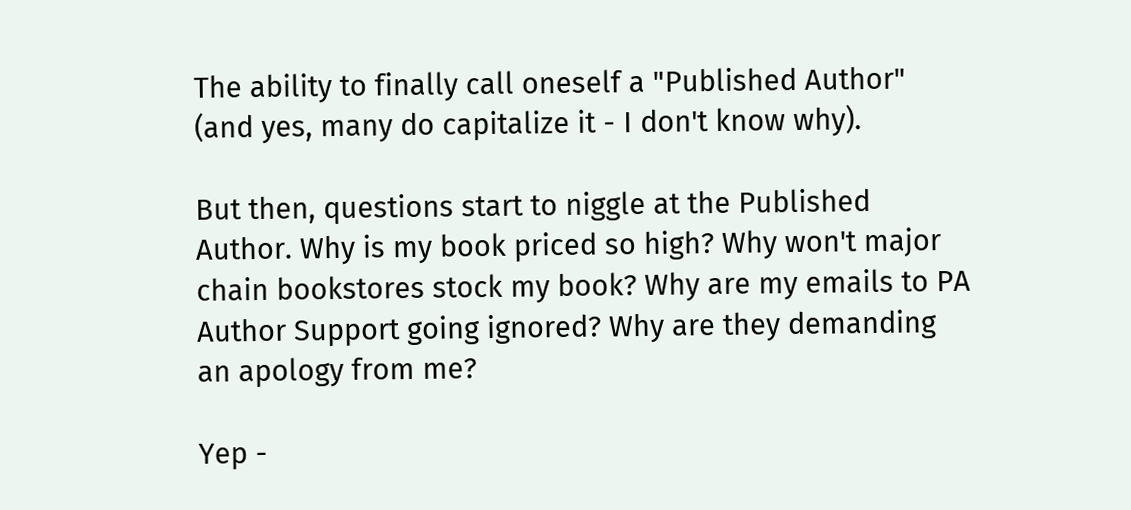The ability to finally call oneself a "Published Author" (and yes, many do capitalize it - I don't know why).

But then, questions start to niggle at the Published Author. Why is my book priced so high? Why won't major chain bookstores stock my book? Why are my emails to PA Author Support going ignored? Why are they demanding an apology from me?

Yep -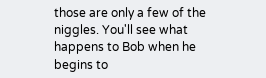those are only a few of the niggles. You'll see what happens to Bob when he begins to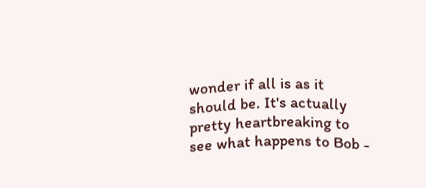wonder if all is as it should be. It's actually pretty heartbreaking to see what happens to Bob -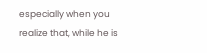especially when you realize that, while he is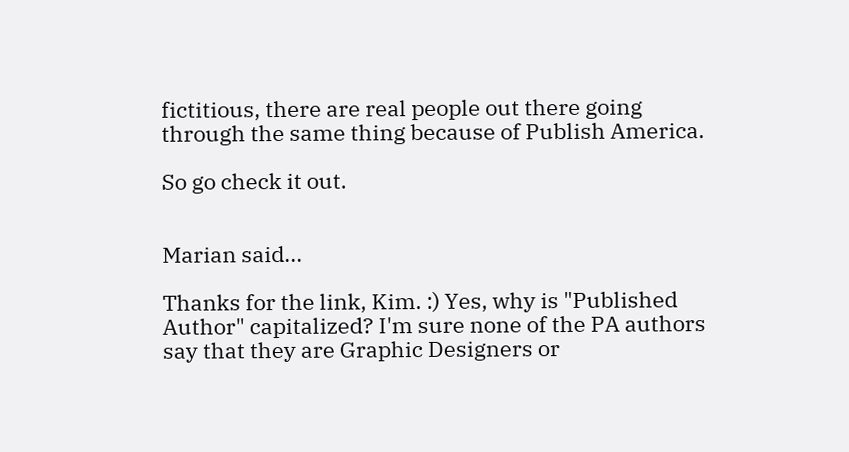fictitious, there are real people out there going through the same thing because of Publish America.

So go check it out.


Marian said...

Thanks for the link, Kim. :) Yes, why is "Published Author" capitalized? I'm sure none of the PA authors say that they are Graphic Designers or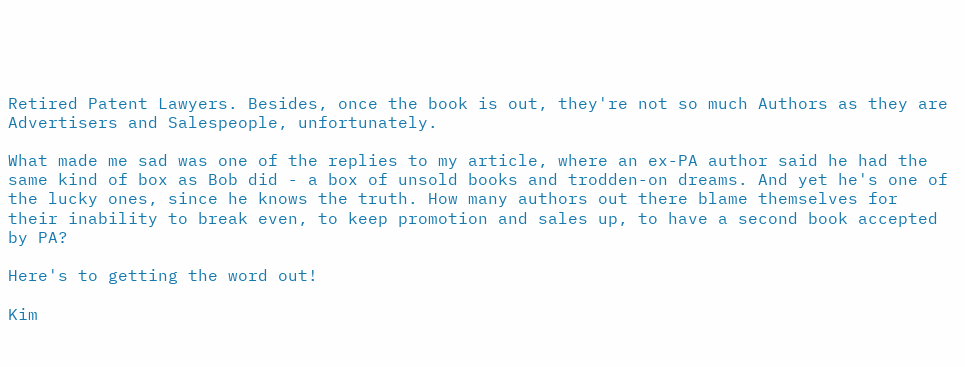Retired Patent Lawyers. Besides, once the book is out, they're not so much Authors as they are Advertisers and Salespeople, unfortunately.

What made me sad was one of the replies to my article, where an ex-PA author said he had the same kind of box as Bob did - a box of unsold books and trodden-on dreams. And yet he's one of the lucky ones, since he knows the truth. How many authors out there blame themselves for their inability to break even, to keep promotion and sales up, to have a second book accepted by PA?

Here's to getting the word out!

Kim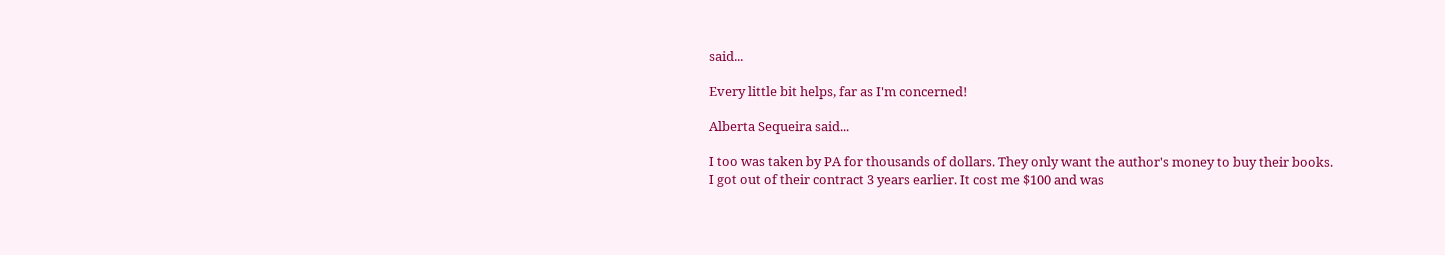said...

Every little bit helps, far as I'm concerned!

Alberta Sequeira said...

I too was taken by PA for thousands of dollars. They only want the author's money to buy their books.
I got out of their contract 3 years earlier. It cost me $100 and was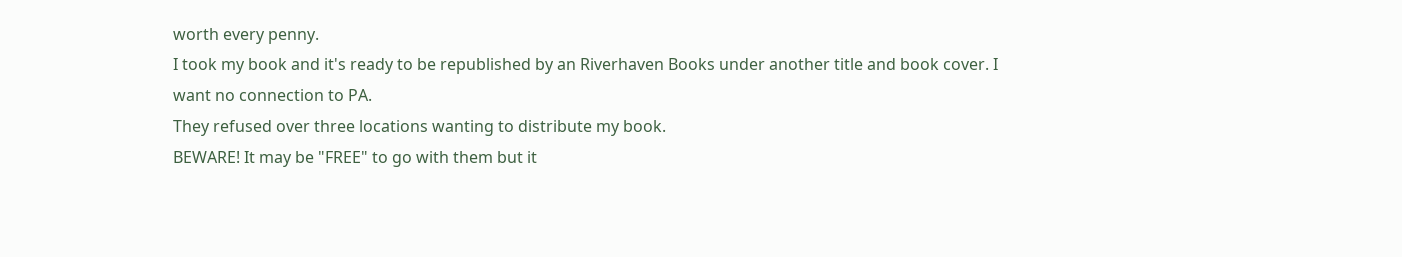worth every penny.
I took my book and it's ready to be republished by an Riverhaven Books under another title and book cover. I want no connection to PA.
They refused over three locations wanting to distribute my book.
BEWARE! It may be "FREE" to go with them but it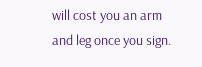will cost you an arm and leg once you sign.